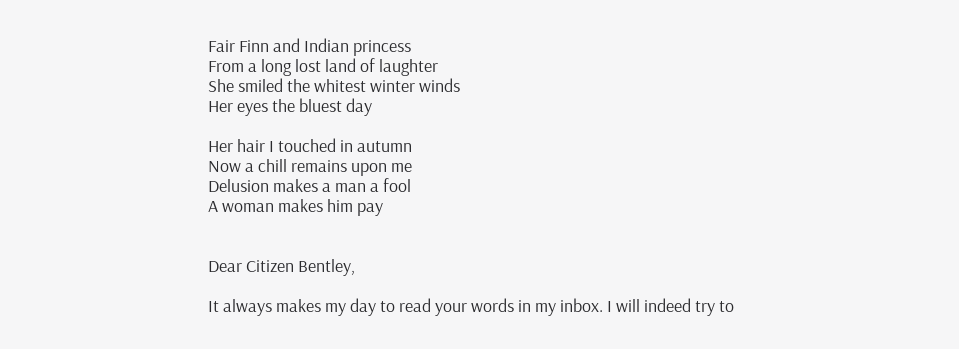Fair Finn and Indian princess
From a long lost land of laughter
She smiled the whitest winter winds
Her eyes the bluest day

Her hair I touched in autumn
Now a chill remains upon me
Delusion makes a man a fool
A woman makes him pay


Dear Citizen Bentley,

It always makes my day to read your words in my inbox. I will indeed try to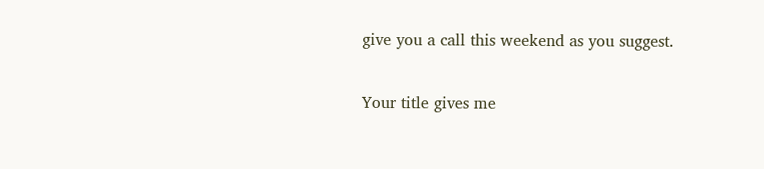give you a call this weekend as you suggest.


Your title gives me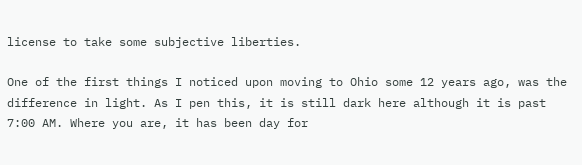license to take some subjective liberties.

One of the first things I noticed upon moving to Ohio some 12 years ago, was the difference in light. As I pen this, it is still dark here although it is past 7:00 AM. Where you are, it has been day for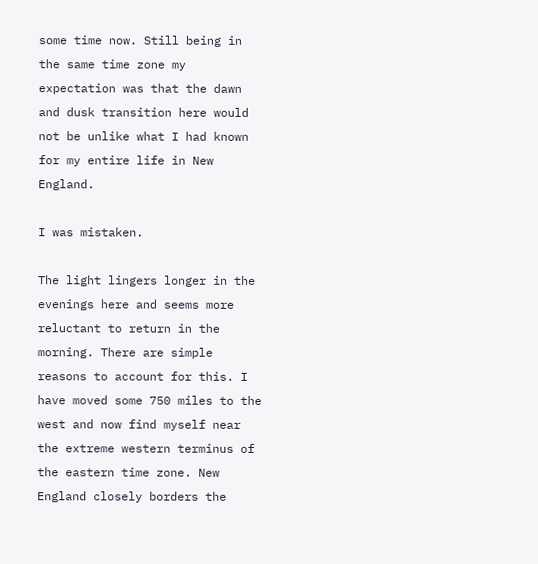some time now. Still being in the same time zone my expectation was that the dawn and dusk transition here would not be unlike what I had known for my entire life in New England.

I was mistaken.

The light lingers longer in the evenings here and seems more reluctant to return in the morning. There are simple reasons to account for this. I have moved some 750 miles to the west and now find myself near the extreme western terminus of the eastern time zone. New England closely borders the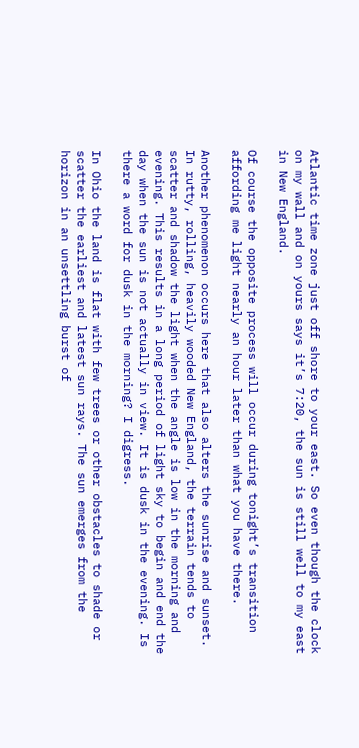Atlantic time zone just off shore to your east. So even though the clock on my wall and on yours says it’s 7:20, the sun is still well to my east in New England.

Of course the opposite process will occur during tonight’s transition affording me light nearly an hour later than what you have there.

Another phenomenon occurs here that also alters the sunrise and sunset. In rutty, rolling, heavily wooded New England, the terrain tends to scatter and shadow the light when the angle is low in the morning and evening. This results in a long period of light sky to begin and end the day when the sun is not actually in view. It is dusk in the evening. Is there a word for dusk in the morning? I digress.

In Ohio the land is flat with few trees or other obstacles to shade or scatter the earliest and latest sun rays. The sun emerges from the horizon in an unsettling burst of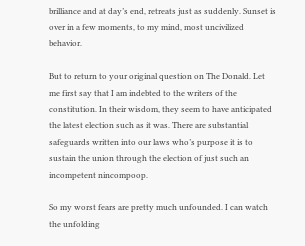brilliance and at day’s end, retreats just as suddenly. Sunset is over in a few moments, to my mind, most uncivilized behavior.

But to return to your original question on The Donald. Let me first say that I am indebted to the writers of the constitution. In their wisdom, they seem to have anticipated the latest election such as it was. There are substantial safeguards written into our laws who’s purpose it is to sustain the union through the election of just such an incompetent nincompoop.

So my worst fears are pretty much unfounded. I can watch the unfolding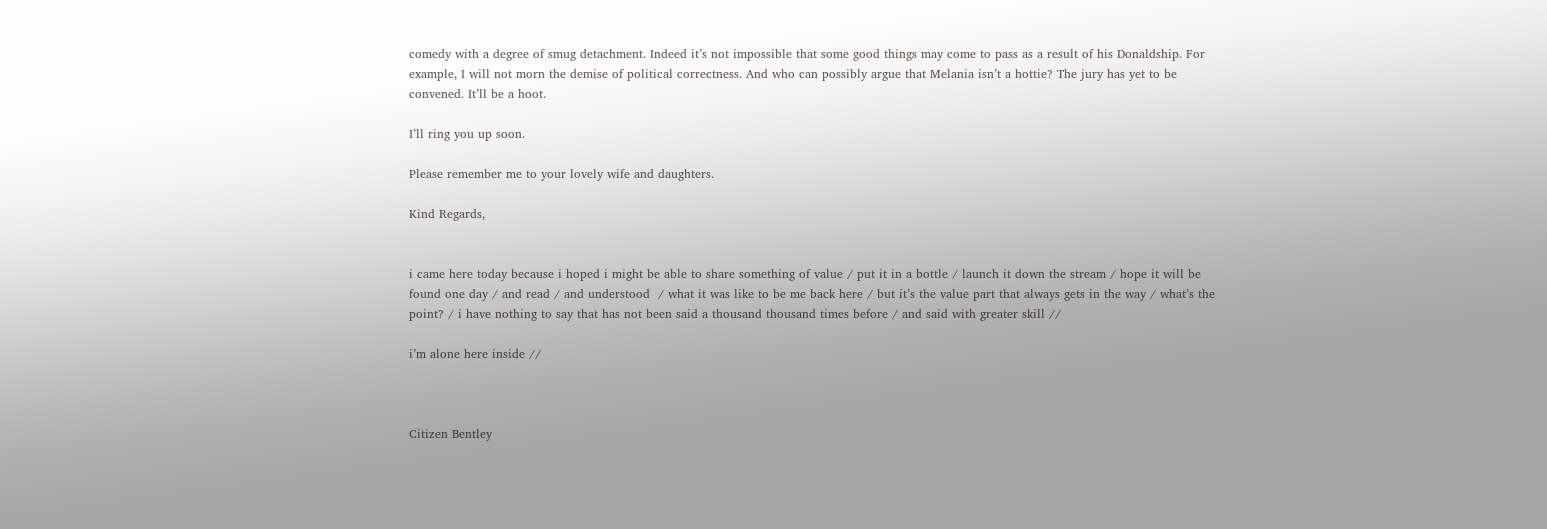comedy with a degree of smug detachment. Indeed it’s not impossible that some good things may come to pass as a result of his Donaldship. For example, I will not morn the demise of political correctness. And who can possibly argue that Melania isn’t a hottie? The jury has yet to be convened. It’ll be a hoot.

I’ll ring you up soon.

Please remember me to your lovely wife and daughters.

Kind Regards,


i came here today because i hoped i might be able to share something of value / put it in a bottle / launch it down the stream / hope it will be found one day / and read / and understood  / what it was like to be me back here / but it’s the value part that always gets in the way / what’s the point? / i have nothing to say that has not been said a thousand thousand times before / and said with greater skill //

i’m alone here inside //



Citizen Bentley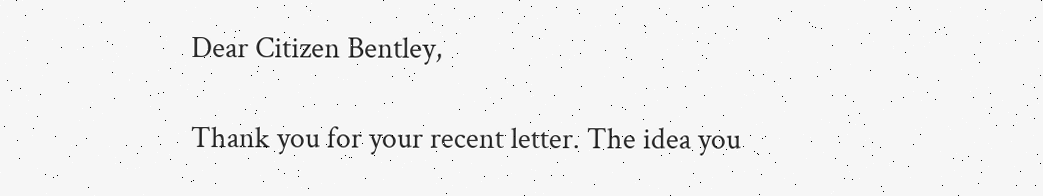Dear Citizen Bentley,

Thank you for your recent letter. The idea you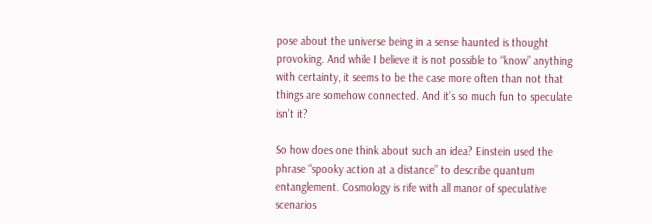pose about the universe being in a sense haunted is thought provoking. And while I believe it is not possible to “know” anything with certainty, it seems to be the case more often than not that things are somehow connected. And it’s so much fun to speculate isn’t it?

So how does one think about such an idea? Einstein used the phrase “spooky action at a distance” to describe quantum entanglement. Cosmology is rife with all manor of speculative scenarios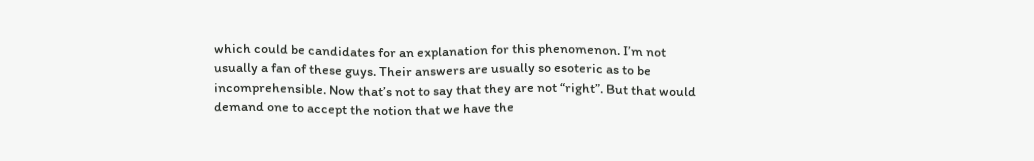which could be candidates for an explanation for this phenomenon. I’m not usually a fan of these guys. Their answers are usually so esoteric as to be incomprehensible. Now that’s not to say that they are not “right”. But that would demand one to accept the notion that we have the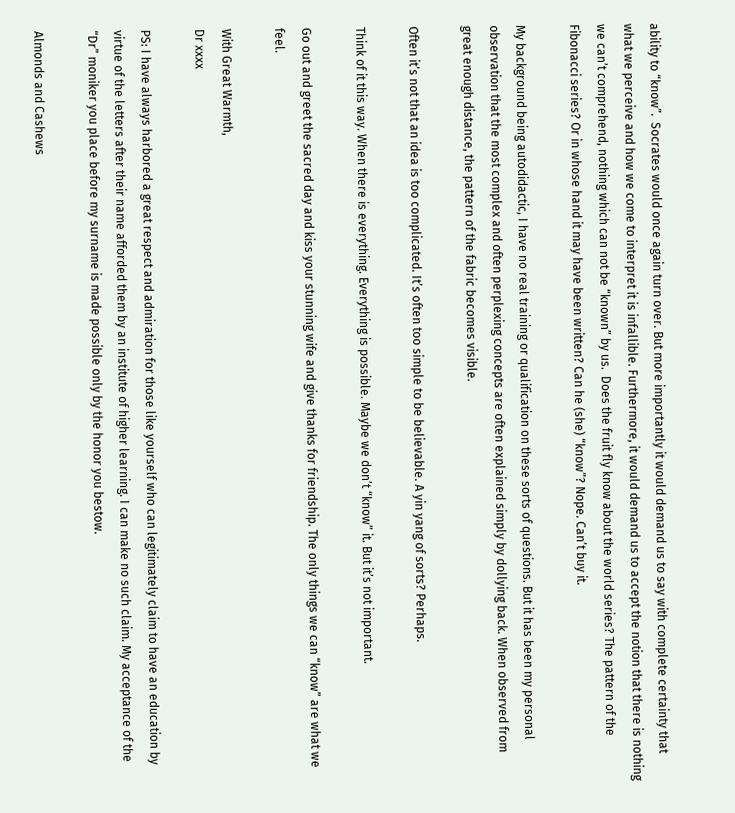ability to “know”.  Socrates would once again turn over. But more importantly it would demand us to say with complete certainty that what we perceive and how we come to interpret it is infallible. Furthermore, it would demand us to accept the notion that there is nothing we can’t comprehend, nothing which can not be “known” by us.  Does the fruit fly know about the world series? The pattern of the Fibonacci series? Or in whose hand it may have been written? Can he (she) “know”? Nope. Can’t buy it.

My background being autodidactic, I have no real training or qualification on these sorts of questions. But it has been my personal observation that the most complex and often perplexing concepts are often explained simply by dollying back. When observed from great enough distance, the pattern of the fabric becomes visible.

Often it’s not that an idea is too complicated. It’s often too simple to be believable. A yin yang of sorts? Perhaps.

Think of it this way. When there is everything. Everything is possible. Maybe we don’t “know” it. But it’s not important.

Go out and greet the sacred day and kiss your stunning wife and give thanks for friendship. The only things we can “know” are what we feel.

With Great Warmth,
Dr xxxx

PS: I have always harbored a great respect and admiration for those like yourself who can legitimately claim to have an education by virtue of the letters after their name afforded them by an institute of higher learning. I can make no such claim. My acceptance of the “Dr” moniker you place before my surname is made possible only by the honor you bestow.

Almonds and Cashews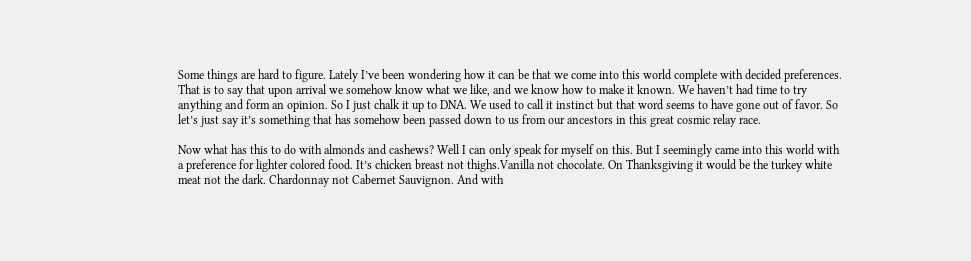Some things are hard to figure. Lately I’ve been wondering how it can be that we come into this world complete with decided preferences. That is to say that upon arrival we somehow know what we like, and we know how to make it known. We haven’t had time to try anything and form an opinion. So I just chalk it up to DNA. We used to call it instinct but that word seems to have gone out of favor. So let’s just say it’s something that has somehow been passed down to us from our ancestors in this great cosmic relay race.

Now what has this to do with almonds and cashews? Well I can only speak for myself on this. But I seemingly came into this world with a preference for lighter colored food. It’s chicken breast not thighs.Vanilla not chocolate. On Thanksgiving it would be the turkey white meat not the dark. Chardonnay not Cabernet Sauvignon. And with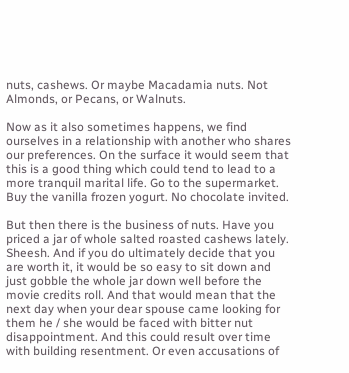nuts, cashews. Or maybe Macadamia nuts. Not Almonds, or Pecans, or Walnuts.

Now as it also sometimes happens, we find ourselves in a relationship with another who shares our preferences. On the surface it would seem that this is a good thing which could tend to lead to a more tranquil marital life. Go to the supermarket. Buy the vanilla frozen yogurt. No chocolate invited.

But then there is the business of nuts. Have you priced a jar of whole salted roasted cashews lately. Sheesh. And if you do ultimately decide that you are worth it, it would be so easy to sit down and just gobble the whole jar down well before the movie credits roll. And that would mean that the next day when your dear spouse came looking for them he / she would be faced with bitter nut disappointment. And this could result over time with building resentment. Or even accusations of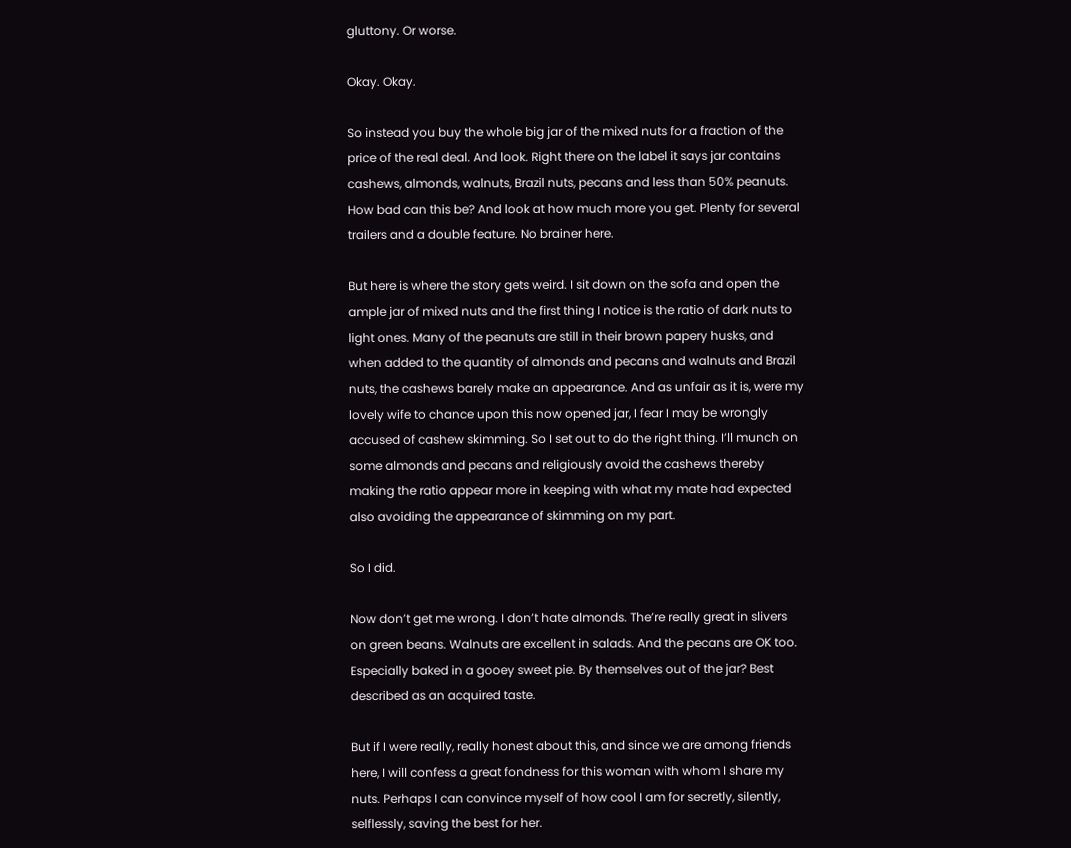gluttony. Or worse.

Okay. Okay.

So instead you buy the whole big jar of the mixed nuts for a fraction of the price of the real deal. And look. Right there on the label it says jar contains cashews, almonds, walnuts, Brazil nuts, pecans and less than 50% peanuts. How bad can this be? And look at how much more you get. Plenty for several trailers and a double feature. No brainer here.

But here is where the story gets weird. I sit down on the sofa and open the ample jar of mixed nuts and the first thing I notice is the ratio of dark nuts to light ones. Many of the peanuts are still in their brown papery husks, and when added to the quantity of almonds and pecans and walnuts and Brazil nuts, the cashews barely make an appearance. And as unfair as it is, were my lovely wife to chance upon this now opened jar, I fear I may be wrongly accused of cashew skimming. So I set out to do the right thing. I’ll munch on some almonds and pecans and religiously avoid the cashews thereby making the ratio appear more in keeping with what my mate had expected also avoiding the appearance of skimming on my part.

So I did.

Now don’t get me wrong. I don’t hate almonds. The’re really great in slivers on green beans. Walnuts are excellent in salads. And the pecans are OK too. Especially baked in a gooey sweet pie. By themselves out of the jar? Best described as an acquired taste.

But if I were really, really honest about this, and since we are among friends here, I will confess a great fondness for this woman with whom I share my nuts. Perhaps I can convince myself of how cool I am for secretly, silently, selflessly, saving the best for her.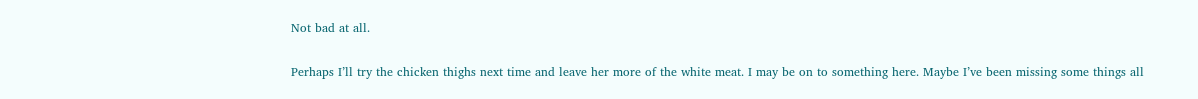Not bad at all.

Perhaps I’ll try the chicken thighs next time and leave her more of the white meat. I may be on to something here. Maybe I’ve been missing some things all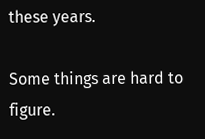these years.

Some things are hard to figure.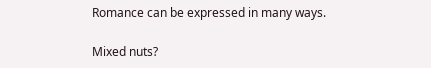Romance can be expressed in many ways.

Mixed nuts?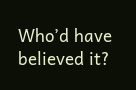Who’d have believed it?